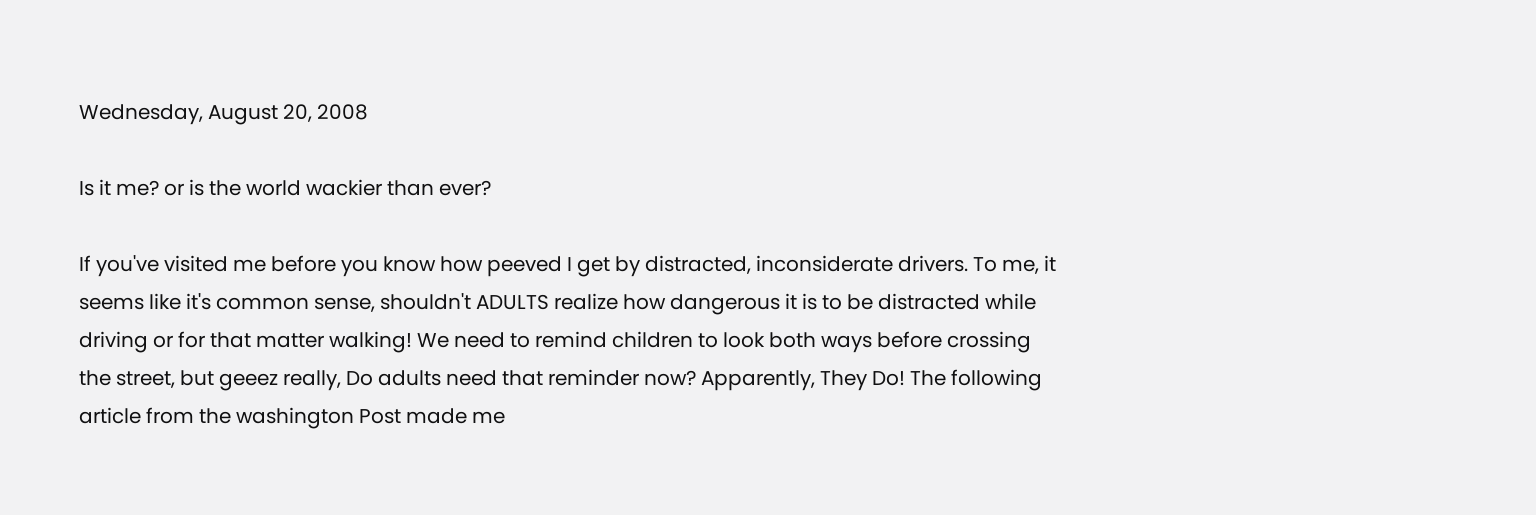Wednesday, August 20, 2008

Is it me? or is the world wackier than ever?

If you've visited me before you know how peeved I get by distracted, inconsiderate drivers. To me, it seems like it's common sense, shouldn't ADULTS realize how dangerous it is to be distracted while driving or for that matter walking! We need to remind children to look both ways before crossing the street, but geeez really, Do adults need that reminder now? Apparently, They Do! The following article from the washington Post made me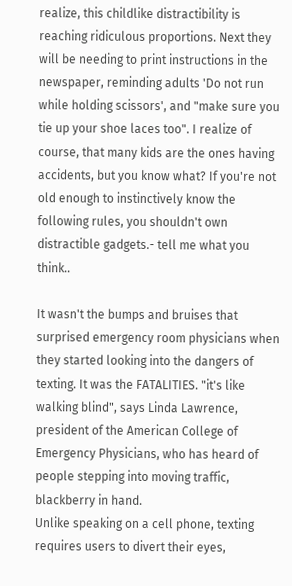realize, this childlike distractibility is reaching ridiculous proportions. Next they will be needing to print instructions in the newspaper, reminding adults 'Do not run while holding scissors', and "make sure you tie up your shoe laces too". I realize of course, that many kids are the ones having accidents, but you know what? If you're not old enough to instinctively know the following rules, you shouldn't own distractible gadgets.- tell me what you think..

It wasn't the bumps and bruises that surprised emergency room physicians when they started looking into the dangers of texting. It was the FATALITIES. "it's like walking blind", says Linda Lawrence, president of the American College of Emergency Physicians, who has heard of people stepping into moving traffic, blackberry in hand.
Unlike speaking on a cell phone, texting requires users to divert their eyes,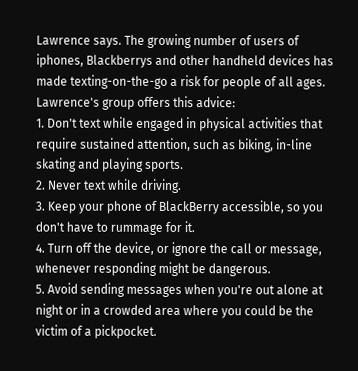Lawrence says. The growing number of users of iphones, Blackberrys and other handheld devices has made texting-on-the-go a risk for people of all ages. Lawrence's group offers this advice:
1. Don't text while engaged in physical activities that require sustained attention, such as biking, in-line skating and playing sports.
2. Never text while driving.
3. Keep your phone of BlackBerry accessible, so you don't have to rummage for it.
4. Turn off the device, or ignore the call or message, whenever responding might be dangerous.
5. Avoid sending messages when you're out alone at night or in a crowded area where you could be the victim of a pickpocket.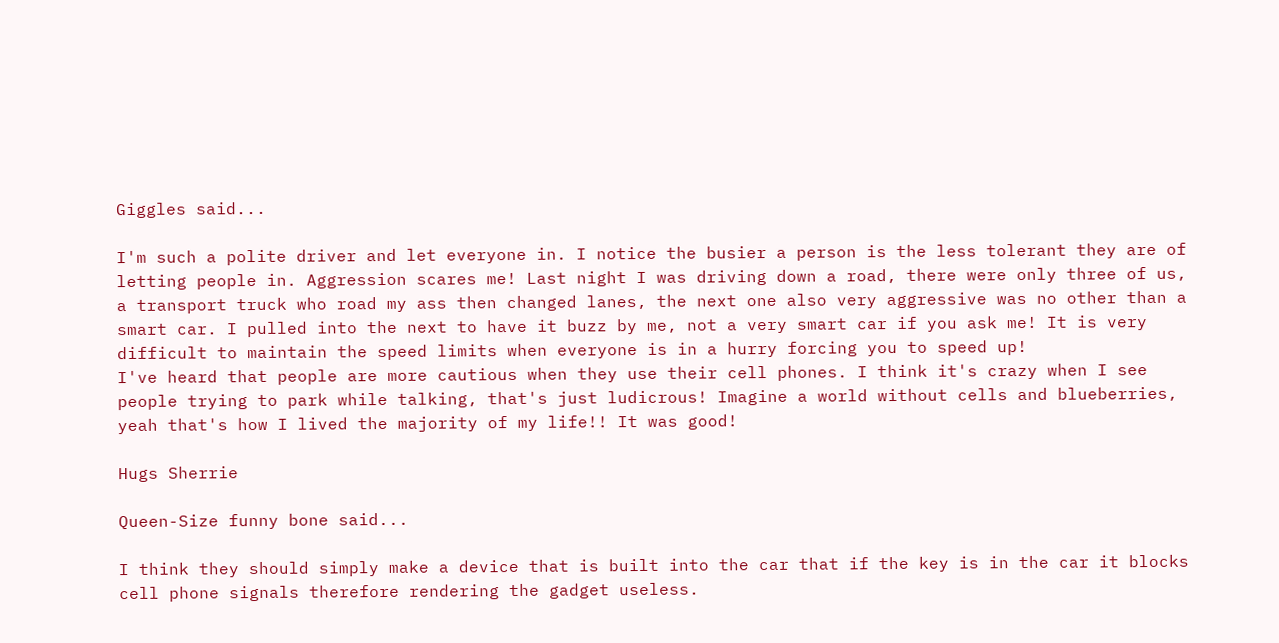Giggles said...

I'm such a polite driver and let everyone in. I notice the busier a person is the less tolerant they are of letting people in. Aggression scares me! Last night I was driving down a road, there were only three of us, a transport truck who road my ass then changed lanes, the next one also very aggressive was no other than a smart car. I pulled into the next to have it buzz by me, not a very smart car if you ask me! It is very difficult to maintain the speed limits when everyone is in a hurry forcing you to speed up!
I've heard that people are more cautious when they use their cell phones. I think it's crazy when I see people trying to park while talking, that's just ludicrous! Imagine a world without cells and blueberries, yeah that's how I lived the majority of my life!! It was good!

Hugs Sherrie

Queen-Size funny bone said...

I think they should simply make a device that is built into the car that if the key is in the car it blocks cell phone signals therefore rendering the gadget useless.